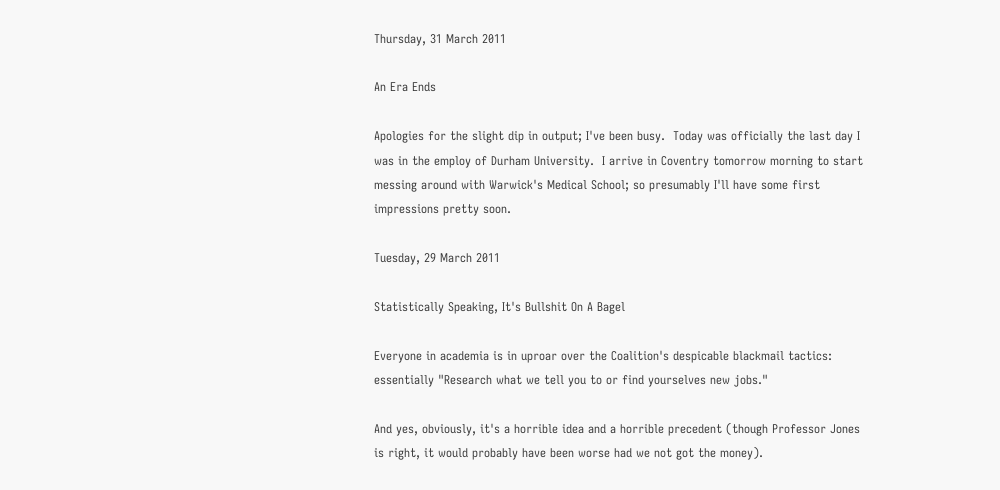Thursday, 31 March 2011

An Era Ends

Apologies for the slight dip in output; I've been busy.  Today was officially the last day I was in the employ of Durham University.  I arrive in Coventry tomorrow morning to start messing around with Warwick's Medical School; so presumably I'll have some first impressions pretty soon.

Tuesday, 29 March 2011

Statistically Speaking, It's Bullshit On A Bagel

Everyone in academia is in uproar over the Coalition's despicable blackmail tactics: essentially "Research what we tell you to or find yourselves new jobs."

And yes, obviously, it's a horrible idea and a horrible precedent (though Professor Jones is right, it would probably have been worse had we not got the money).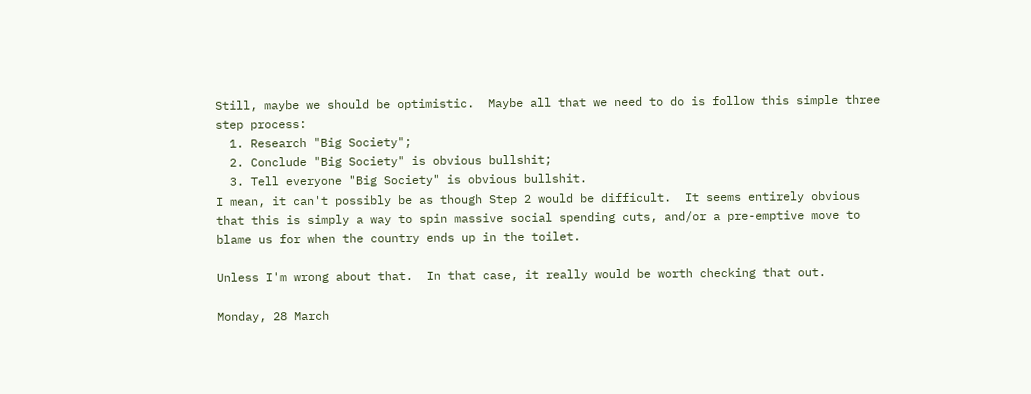Still, maybe we should be optimistic.  Maybe all that we need to do is follow this simple three step process:
  1. Research "Big Society";
  2. Conclude "Big Society" is obvious bullshit;
  3. Tell everyone "Big Society" is obvious bullshit.
I mean, it can't possibly be as though Step 2 would be difficult.  It seems entirely obvious that this is simply a way to spin massive social spending cuts, and/or a pre-emptive move to blame us for when the country ends up in the toilet.

Unless I'm wrong about that.  In that case, it really would be worth checking that out.

Monday, 28 March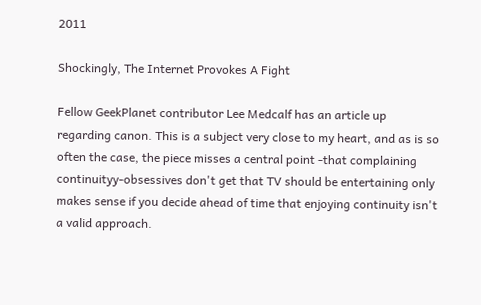2011

Shockingly, The Internet Provokes A Fight

Fellow GeekPlanet contributor Lee Medcalf has an article up regarding canon. This is a subject very close to my heart, and as is so often the case, the piece misses a central point -that complaining continuityy-obsessives don't get that TV should be entertaining only makes sense if you decide ahead of time that enjoying continuity isn't a valid approach.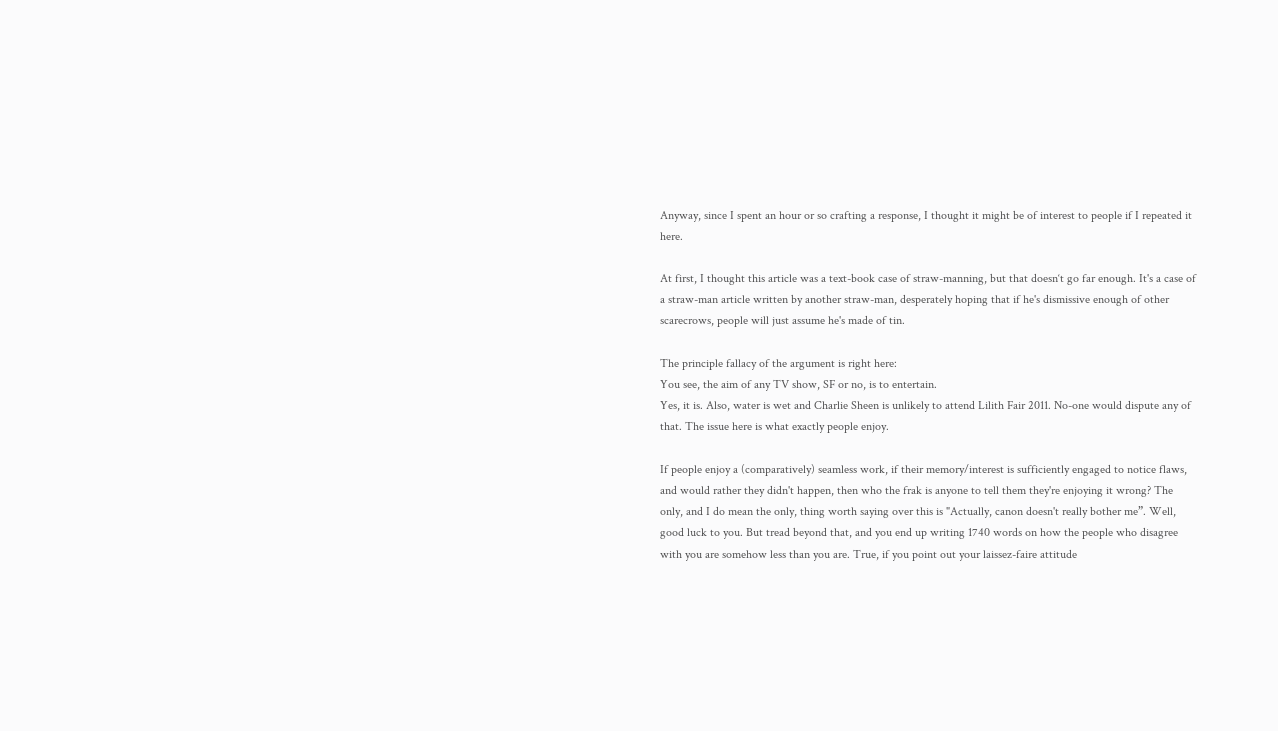Anyway, since I spent an hour or so crafting a response, I thought it might be of interest to people if I repeated it here.

At first, I thought this article was a text-book case of straw-manning, but that doesn‘t go far enough. It's a case of a straw-man article written by another straw-man, desperately hoping that if he's dismissive enough of other scarecrows, people will just assume he's made of tin.

The principle fallacy of the argument is right here:
You see, the aim of any TV show, SF or no, is to entertain.
Yes, it is. Also, water is wet and Charlie Sheen is unlikely to attend Lilith Fair 2011. No-one would dispute any of that. The issue here is what exactly people enjoy.

If people enjoy a (comparatively) seamless work, if their memory/interest is sufficiently engaged to notice flaws, and would rather they didn't happen, then who the frak is anyone to tell them they're enjoying it wrong? The only, and I do mean the only, thing worth saying over this is "Actually, canon doesn't really bother me”. Well, good luck to you. But tread beyond that, and you end up writing 1740 words on how the people who disagree with you are somehow less than you are. True, if you point out your laissez-faire attitude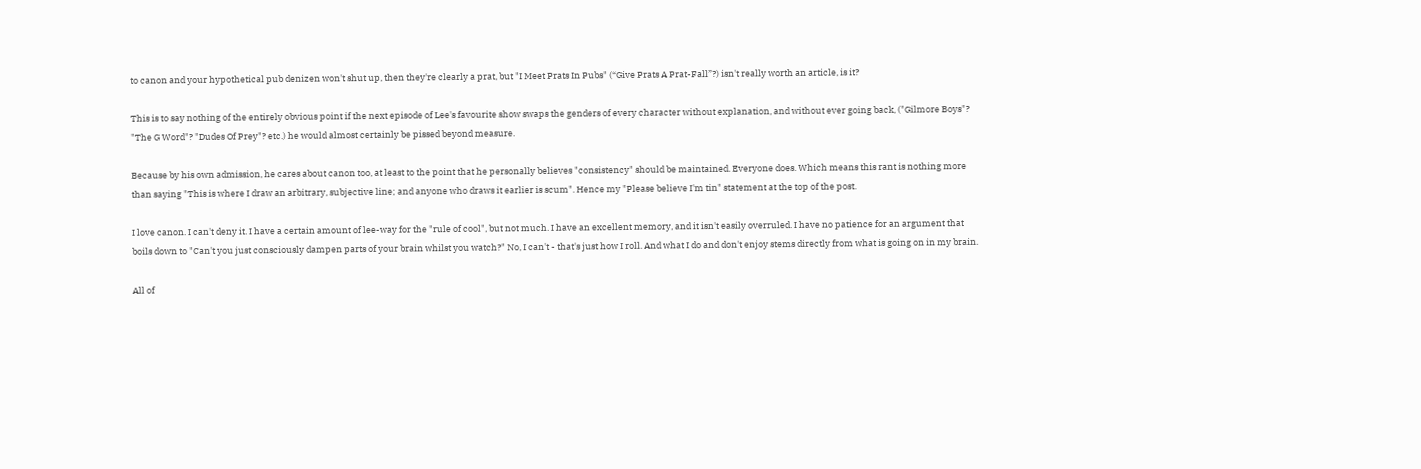to canon and your hypothetical pub denizen won't shut up, then they're clearly a prat, but "I Meet Prats In Pubs" (“Give Prats A Prat-Fall”?) isn't really worth an article, is it?

This is to say nothing of the entirely obvious point if the next episode of Lee's favourite show swaps the genders of every character without explanation, and without ever going back, ("Gilmore Boys"? "The G Word"? "Dudes Of Prey"? etc.) he would almost certainly be pissed beyond measure.

Because by his own admission, he cares about canon too, at least to the point that he personally believes "consistency" should be maintained. Everyone does. Which means this rant is nothing more than saying "This is where I draw an arbitrary, subjective line; and anyone who draws it earlier is scum". Hence my "Please believe I'm tin" statement at the top of the post.

I love canon. I can't deny it. I have a certain amount of lee-way for the "rule of cool", but not much. I have an excellent memory, and it isn't easily overruled. I have no patience for an argument that boils down to "Can't you just consciously dampen parts of your brain whilst you watch?" No, I can't - that's just how I roll. And what I do and don't enjoy stems directly from what is going on in my brain.

All of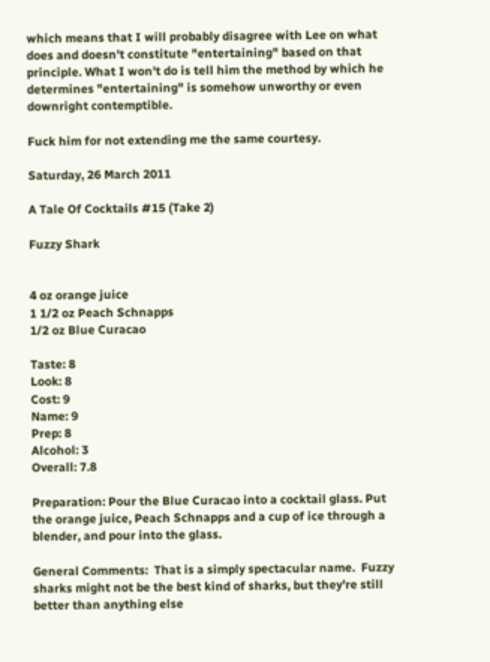which means that I will probably disagree with Lee on what does and doesn't constitute "entertaining" based on that principle. What I won't do is tell him the method by which he determines "entertaining" is somehow unworthy or even downright contemptible.

Fuck him for not extending me the same courtesy.

Saturday, 26 March 2011

A Tale Of Cocktails #15 (Take 2)

Fuzzy Shark


4 oz orange juice
1 1/2 oz Peach Schnapps
1/2 oz Blue Curacao

Taste: 8
Look: 8
Cost: 9
Name: 9
Prep: 8
Alcohol: 3
Overall: 7.8

Preparation: Pour the Blue Curacao into a cocktail glass. Put the orange juice, Peach Schnapps and a cup of ice through a blender, and pour into the glass.

General Comments:  That is a simply spectacular name.  Fuzzy sharks might not be the best kind of sharks, but they're still better than anything else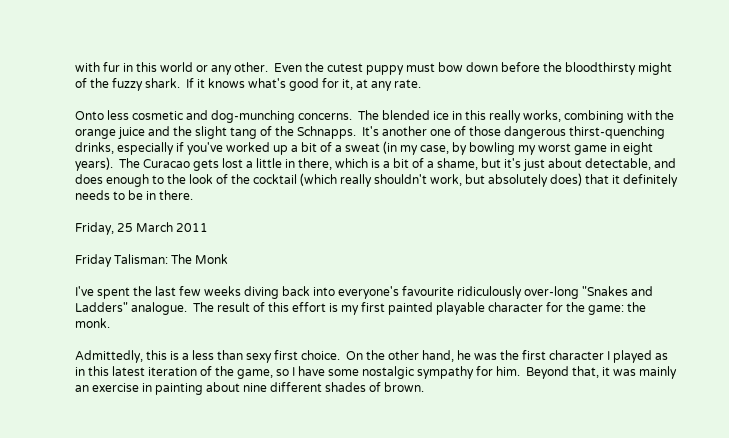with fur in this world or any other.  Even the cutest puppy must bow down before the bloodthirsty might of the fuzzy shark.  If it knows what's good for it, at any rate.

Onto less cosmetic and dog-munching concerns.  The blended ice in this really works, combining with the orange juice and the slight tang of the Schnapps.  It's another one of those dangerous thirst-quenching drinks, especially if you've worked up a bit of a sweat (in my case, by bowling my worst game in eight years).  The Curacao gets lost a little in there, which is a bit of a shame, but it's just about detectable, and does enough to the look of the cocktail (which really shouldn't work, but absolutely does) that it definitely needs to be in there.

Friday, 25 March 2011

Friday Talisman: The Monk

I've spent the last few weeks diving back into everyone's favourite ridiculously over-long "Snakes and Ladders" analogue.  The result of this effort is my first painted playable character for the game: the monk.

Admittedly, this is a less than sexy first choice.  On the other hand, he was the first character I played as in this latest iteration of the game, so I have some nostalgic sympathy for him.  Beyond that, it was mainly an exercise in painting about nine different shades of brown.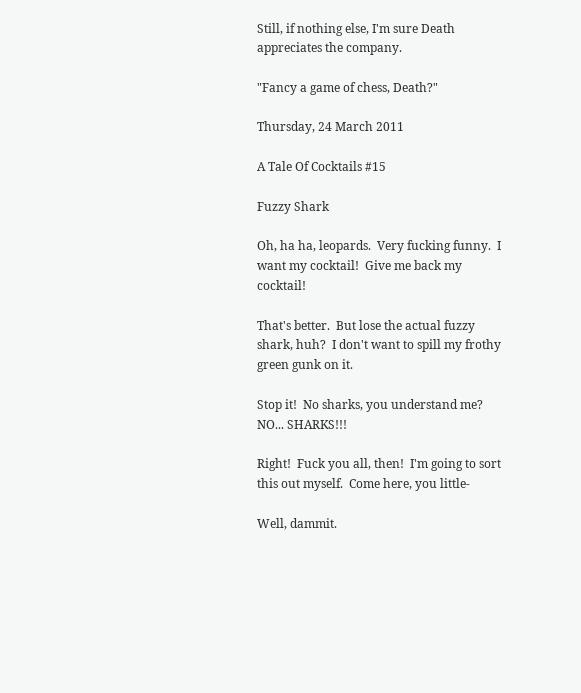Still, if nothing else, I'm sure Death appreciates the company.

"Fancy a game of chess, Death?"

Thursday, 24 March 2011

A Tale Of Cocktails #15

Fuzzy Shark

Oh, ha ha, leopards.  Very fucking funny.  I want my cocktail!  Give me back my cocktail!

That's better.  But lose the actual fuzzy shark, huh?  I don't want to spill my frothy green gunk on it.

Stop it!  No sharks, you understand me?  NO... SHARKS!!!

Right!  Fuck you all, then!  I'm going to sort this out myself.  Come here, you little-

Well, dammit.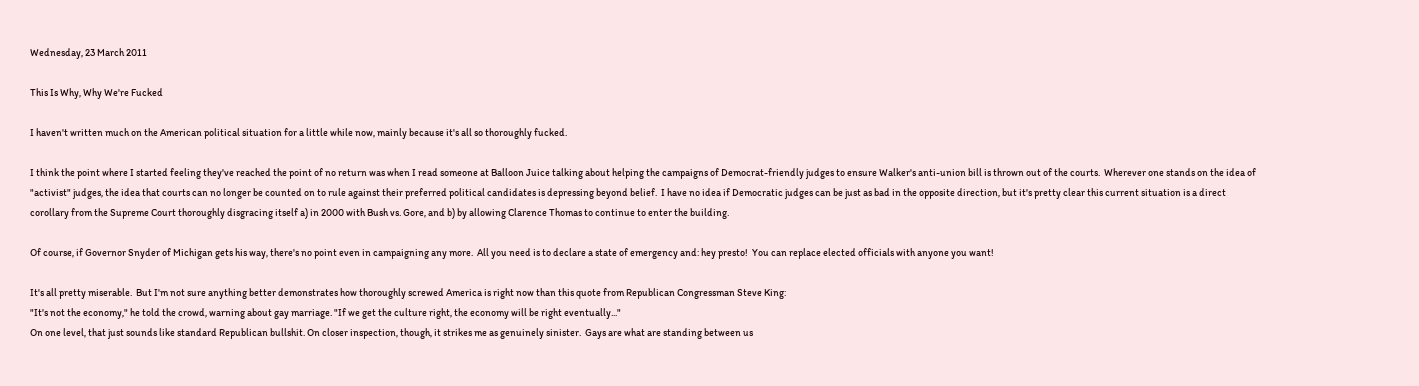Wednesday, 23 March 2011

This Is Why, Why We're Fucked

I haven't written much on the American political situation for a little while now, mainly because it's all so thoroughly fucked.

I think the point where I started feeling they've reached the point of no return was when I read someone at Balloon Juice talking about helping the campaigns of Democrat-friendly judges to ensure Walker's anti-union bill is thrown out of the courts.  Wherever one stands on the idea of "activist" judges, the idea that courts can no longer be counted on to rule against their preferred political candidates is depressing beyond belief.  I have no idea if Democratic judges can be just as bad in the opposite direction, but it's pretty clear this current situation is a direct corollary from the Supreme Court thoroughly disgracing itself a) in 2000 with Bush vs. Gore, and b) by allowing Clarence Thomas to continue to enter the building.

Of course, if Governor Snyder of Michigan gets his way, there's no point even in campaigning any more.  All you need is to declare a state of emergency and: hey presto!  You can replace elected officials with anyone you want!

It's all pretty miserable.  But I'm not sure anything better demonstrates how thoroughly screwed America is right now than this quote from Republican Congressman Steve King:
"It's not the economy," he told the crowd, warning about gay marriage. "If we get the culture right, the economy will be right eventually..."
On one level, that just sounds like standard Republican bullshit. On closer inspection, though, it strikes me as genuinely sinister.  Gays are what are standing between us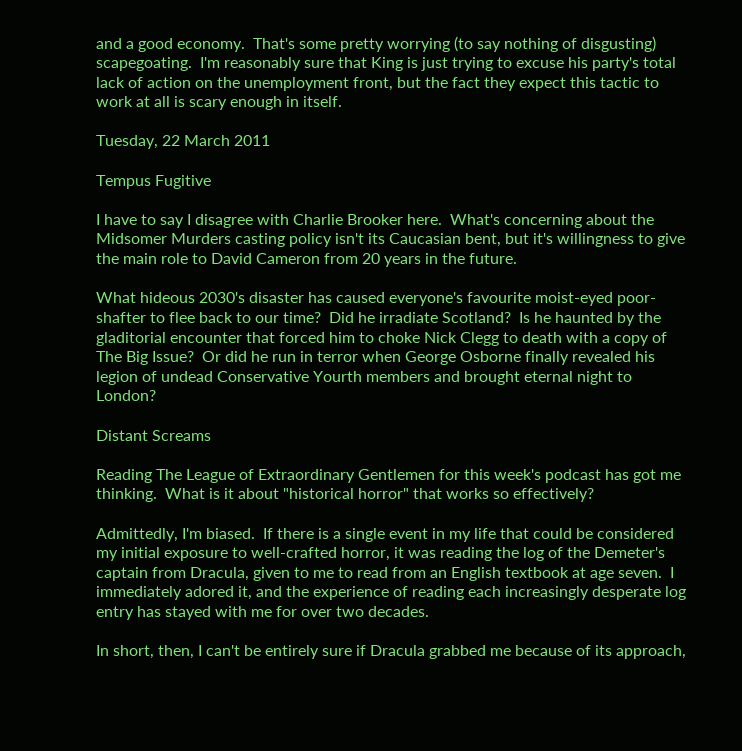and a good economy.  That's some pretty worrying (to say nothing of disgusting) scapegoating.  I'm reasonably sure that King is just trying to excuse his party's total lack of action on the unemployment front, but the fact they expect this tactic to work at all is scary enough in itself.

Tuesday, 22 March 2011

Tempus Fugitive

I have to say I disagree with Charlie Brooker here.  What's concerning about the Midsomer Murders casting policy isn't its Caucasian bent, but it's willingness to give the main role to David Cameron from 20 years in the future.

What hideous 2030's disaster has caused everyone's favourite moist-eyed poor-shafter to flee back to our time?  Did he irradiate Scotland?  Is he haunted by the gladitorial encounter that forced him to choke Nick Clegg to death with a copy of The Big Issue?  Or did he run in terror when George Osborne finally revealed his legion of undead Conservative Yourth members and brought eternal night to London?

Distant Screams

Reading The League of Extraordinary Gentlemen for this week's podcast has got me thinking.  What is it about "historical horror" that works so effectively?

Admittedly, I'm biased.  If there is a single event in my life that could be considered my initial exposure to well-crafted horror, it was reading the log of the Demeter's captain from Dracula, given to me to read from an English textbook at age seven.  I immediately adored it, and the experience of reading each increasingly desperate log entry has stayed with me for over two decades.

In short, then, I can't be entirely sure if Dracula grabbed me because of its approach,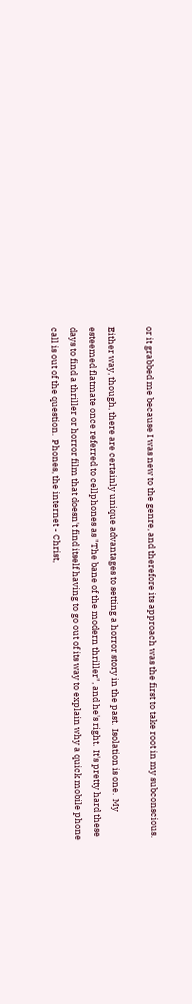or it grabbed me because I was new to the genre, and therefore its approach was the first to take root in my subconscious.

Either way, though, there are certainly unique advantages to setting a horror story in the past.  Isolation is one.  My esteemed flatmate once referred to cellphones as "The bane of the modern thriller", and he's right.  It's pretty hard these days to find a thriller or horror film that doesn't find itself having to go out of its way to explain why a quick mobile phone call is out of the question.  Phones, the internet - Christ,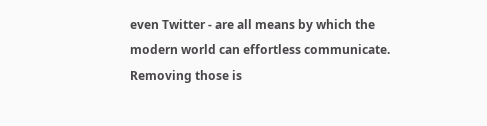even Twitter - are all means by which the modern world can effortless communicate.  Removing those is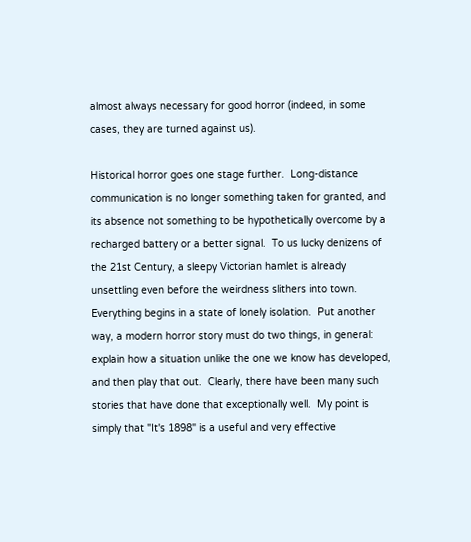almost always necessary for good horror (indeed, in some cases, they are turned against us).

Historical horror goes one stage further.  Long-distance communication is no longer something taken for granted, and its absence not something to be hypothetically overcome by a recharged battery or a better signal.  To us lucky denizens of the 21st Century, a sleepy Victorian hamlet is already unsettling even before the weirdness slithers into town.  Everything begins in a state of lonely isolation.  Put another way, a modern horror story must do two things, in general: explain how a situation unlike the one we know has developed, and then play that out.  Clearly, there have been many such stories that have done that exceptionally well.  My point is simply that "It's 1898" is a useful and very effective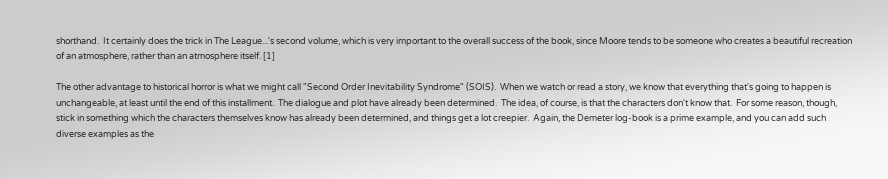shorthand.  It certainly does the trick in The League...'s second volume, which is very important to the overall success of the book, since Moore tends to be someone who creates a beautiful recreation of an atmosphere, rather than an atmosphere itself. [1]

The other advantage to historical horror is what we might call "Second Order Inevitability Syndrome" (SOIS).  When we watch or read a story, we know that everything that's going to happen is unchangeable, at least until the end of this installment.  The dialogue and plot have already been determined.  The idea, of course, is that the characters don't know that.  For some reason, though, stick in something which the characters themselves know has already been determined, and things get a lot creepier.  Again, the Demeter log-book is a prime example, and you can add such diverse examples as the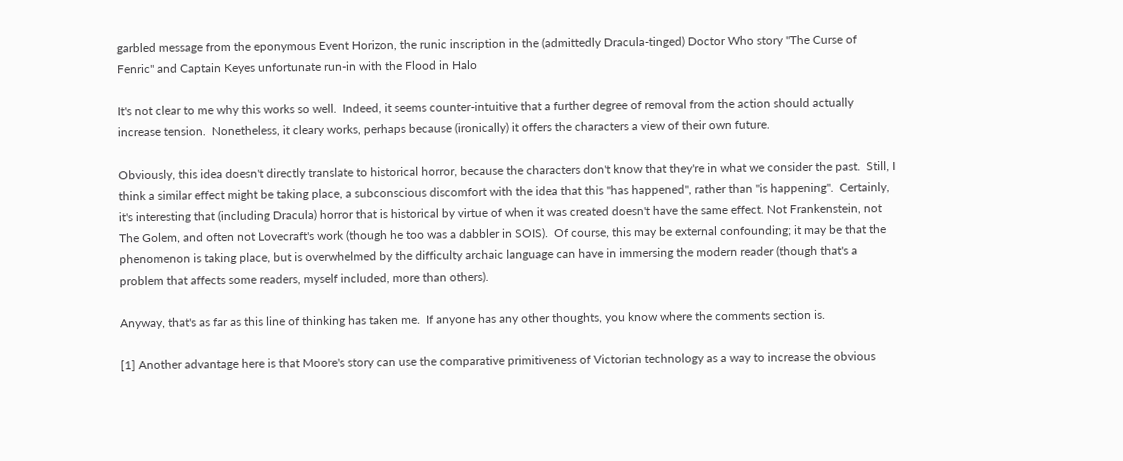garbled message from the eponymous Event Horizon, the runic inscription in the (admittedly Dracula-tinged) Doctor Who story "The Curse of Fenric" and Captain Keyes unfortunate run-in with the Flood in Halo

It's not clear to me why this works so well.  Indeed, it seems counter-intuitive that a further degree of removal from the action should actually increase tension.  Nonetheless, it cleary works, perhaps because (ironically) it offers the characters a view of their own future.

Obviously, this idea doesn't directly translate to historical horror, because the characters don't know that they're in what we consider the past.  Still, I think a similar effect might be taking place, a subconscious discomfort with the idea that this "has happened", rather than "is happening".  Certainly, it's interesting that (including Dracula) horror that is historical by virtue of when it was created doesn't have the same effect. Not Frankenstein, not The Golem, and often not Lovecraft's work (though he too was a dabbler in SOIS).  Of course, this may be external confounding; it may be that the phenomenon is taking place, but is overwhelmed by the difficulty archaic language can have in immersing the modern reader (though that's a problem that affects some readers, myself included, more than others).

Anyway, that's as far as this line of thinking has taken me.  If anyone has any other thoughts, you know where the comments section is.

[1] Another advantage here is that Moore's story can use the comparative primitiveness of Victorian technology as a way to increase the obvious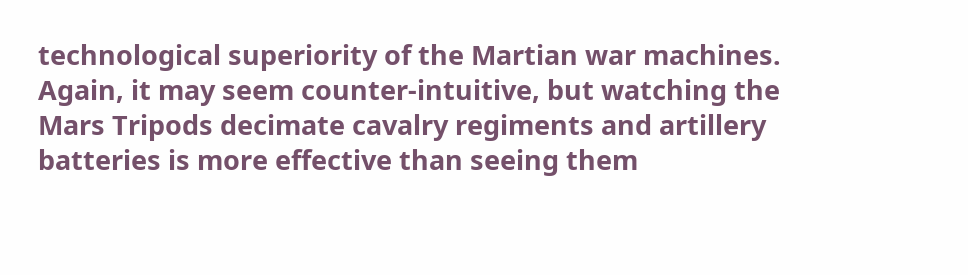technological superiority of the Martian war machines.  Again, it may seem counter-intuitive, but watching the Mars Tripods decimate cavalry regiments and artillery batteries is more effective than seeing them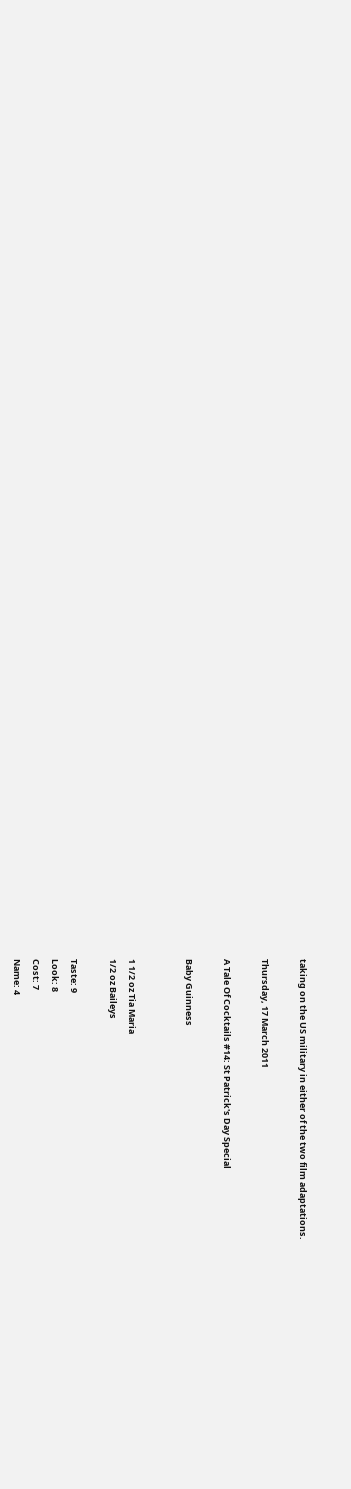taking on the US military in either of the two film adaptations.

Thursday, 17 March 2011

A Tale Of Cocktails #14: St Patrick's Day Special

Baby Guinness


1 1/2 oz Tia Maria
1/2 oz Baileys

Taste: 9
Look: 8
Cost: 7
Name: 4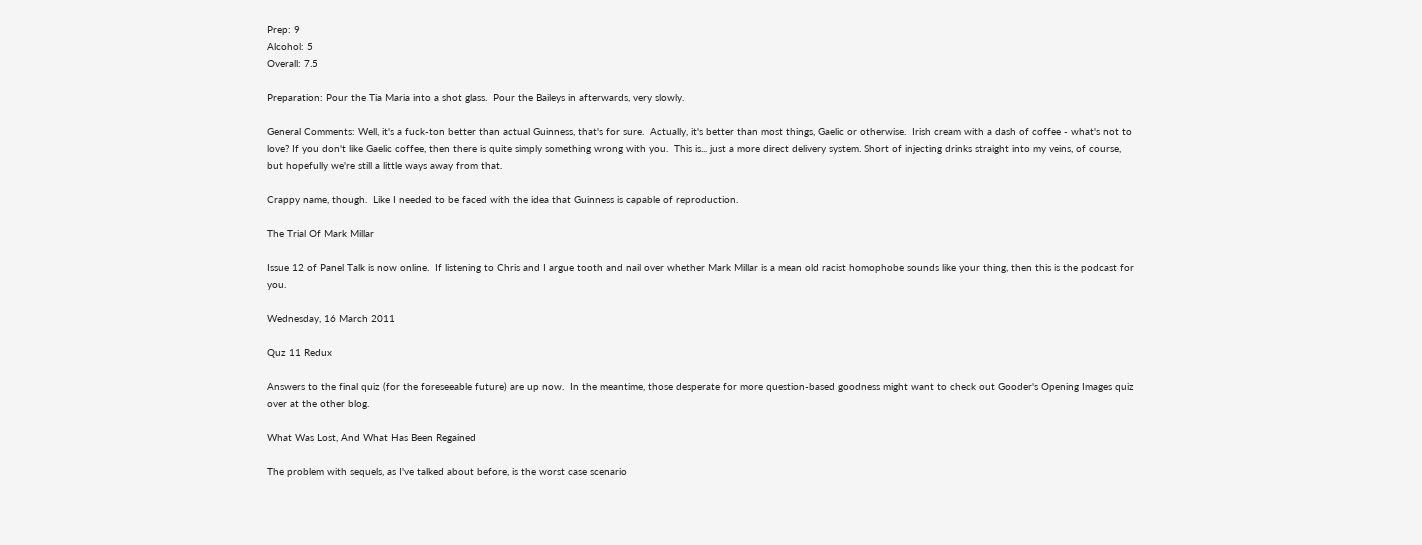Prep: 9
Alcohol: 5
Overall: 7.5

Preparation: Pour the Tia Maria into a shot glass.  Pour the Baileys in afterwards, very slowly.

General Comments: Well, it's a fuck-ton better than actual Guinness, that's for sure.  Actually, it's better than most things, Gaelic or otherwise.  Irish cream with a dash of coffee - what's not to love? If you don't like Gaelic coffee, then there is quite simply something wrong with you.  This is... just a more direct delivery system. Short of injecting drinks straight into my veins, of course, but hopefully we're still a little ways away from that.

Crappy name, though.  Like I needed to be faced with the idea that Guinness is capable of reproduction.

The Trial Of Mark Millar

Issue 12 of Panel Talk is now online.  If listening to Chris and I argue tooth and nail over whether Mark Millar is a mean old racist homophobe sounds like your thing, then this is the podcast for you.

Wednesday, 16 March 2011

Quz 11 Redux

Answers to the final quiz (for the foreseeable future) are up now.  In the meantime, those desperate for more question-based goodness might want to check out Gooder's Opening Images quiz over at the other blog.

What Was Lost, And What Has Been Regained

The problem with sequels, as I've talked about before, is the worst case scenario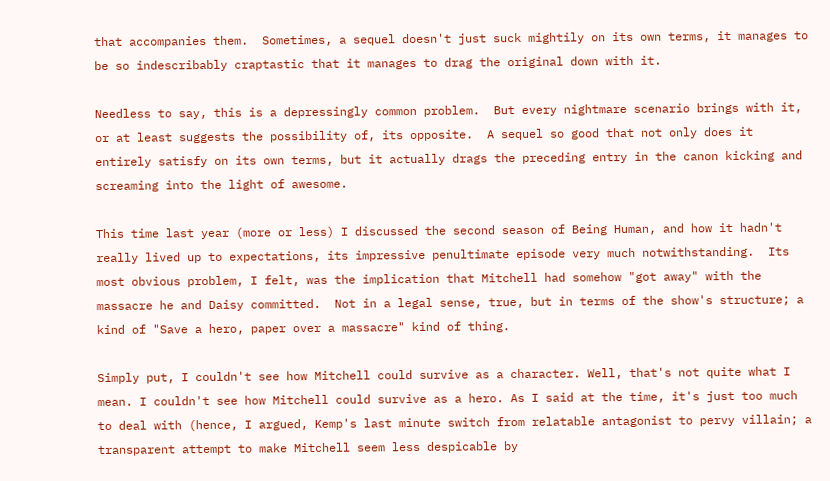that accompanies them.  Sometimes, a sequel doesn't just suck mightily on its own terms, it manages to be so indescribably craptastic that it manages to drag the original down with it.

Needless to say, this is a depressingly common problem.  But every nightmare scenario brings with it, or at least suggests the possibility of, its opposite.  A sequel so good that not only does it entirely satisfy on its own terms, but it actually drags the preceding entry in the canon kicking and screaming into the light of awesome.

This time last year (more or less) I discussed the second season of Being Human, and how it hadn't really lived up to expectations, its impressive penultimate episode very much notwithstanding.  Its most obvious problem, I felt, was the implication that Mitchell had somehow "got away" with the massacre he and Daisy committed.  Not in a legal sense, true, but in terms of the show's structure; a kind of "Save a hero, paper over a massacre" kind of thing.

Simply put, I couldn't see how Mitchell could survive as a character. Well, that's not quite what I mean. I couldn't see how Mitchell could survive as a hero. As I said at the time, it's just too much to deal with (hence, I argued, Kemp's last minute switch from relatable antagonist to pervy villain; a transparent attempt to make Mitchell seem less despicable by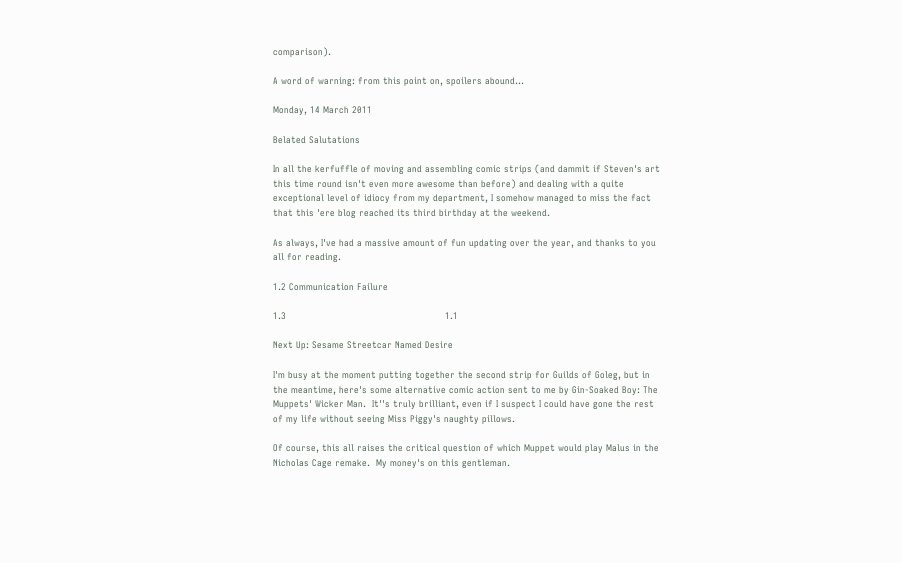comparison).

A word of warning: from this point on, spoilers abound...

Monday, 14 March 2011

Belated Salutations

In all the kerfuffle of moving and assembling comic strips (and dammit if Steven's art this time round isn't even more awesome than before) and dealing with a quite exceptional level of idiocy from my department, I somehow managed to miss the fact that this 'ere blog reached its third birthday at the weekend.

As always, I've had a massive amount of fun updating over the year, and thanks to you all for reading.

1.2 Communication Failure

1.3                                                     1.1

Next Up: Sesame Streetcar Named Desire

I'm busy at the moment putting together the second strip for Guilds of Goleg, but in the meantime, here's some alternative comic action sent to me by Gin-Soaked Boy: The Muppets' Wicker Man.  It''s truly brilliant, even if I suspect I could have gone the rest of my life without seeing Miss Piggy's naughty pillows.

Of course, this all raises the critical question of which Muppet would play Malus in the Nicholas Cage remake.  My money's on this gentleman.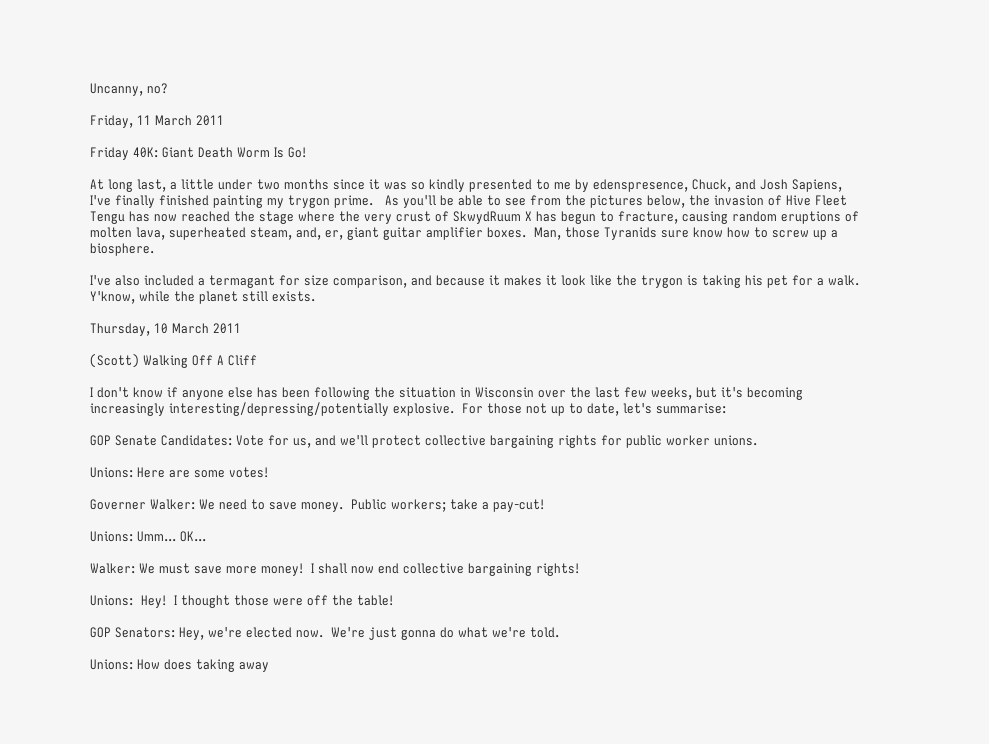Uncanny, no?

Friday, 11 March 2011

Friday 40K: Giant Death Worm Is Go!

At long last, a little under two months since it was so kindly presented to me by edenspresence, Chuck, and Josh Sapiens, I've finally finished painting my trygon prime.   As you'll be able to see from the pictures below, the invasion of Hive Fleet Tengu has now reached the stage where the very crust of SkwydRuum X has begun to fracture, causing random eruptions of molten lava, superheated steam, and, er, giant guitar amplifier boxes.  Man, those Tyranids sure know how to screw up a biosphere.

I've also included a termagant for size comparison, and because it makes it look like the trygon is taking his pet for a walk.  Y'know, while the planet still exists.

Thursday, 10 March 2011

(Scott) Walking Off A Cliff

I don't know if anyone else has been following the situation in Wisconsin over the last few weeks, but it's becoming increasingly interesting/depressing/potentially explosive.  For those not up to date, let's summarise:

GOP Senate Candidates: Vote for us, and we'll protect collective bargaining rights for public worker unions.

Unions: Here are some votes!

Governer Walker: We need to save money.  Public workers; take a pay-cut!

Unions: Umm... OK...

Walker: We must save more money!  I shall now end collective bargaining rights!

Unions:  Hey!  I thought those were off the table!

GOP Senators: Hey, we're elected now.  We're just gonna do what we're told.

Unions: How does taking away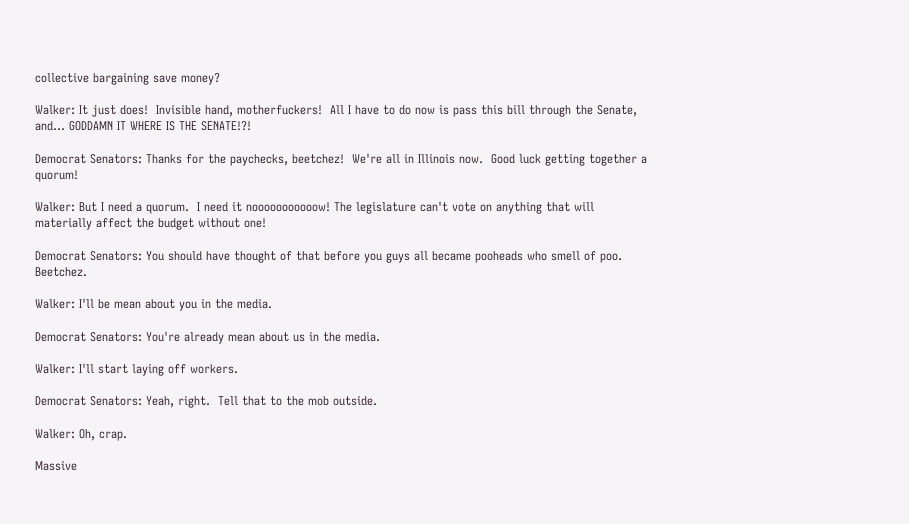collective bargaining save money?

Walker: It just does!  Invisible hand, motherfuckers!  All I have to do now is pass this bill through the Senate, and... GODDAMN IT WHERE IS THE SENATE!?!

Democrat Senators: Thanks for the paychecks, beetchez!  We're all in Illinois now.  Good luck getting together a quorum!

Walker: But I need a quorum.  I need it nooooooooooow! The legislature can't vote on anything that will materially affect the budget without one!

Democrat Senators: You should have thought of that before you guys all became pooheads who smell of poo.  Beetchez.

Walker: I'll be mean about you in the media.

Democrat Senators: You're already mean about us in the media.

Walker: I'll start laying off workers.

Democrat Senators: Yeah, right.  Tell that to the mob outside.

Walker: Oh, crap.

Massive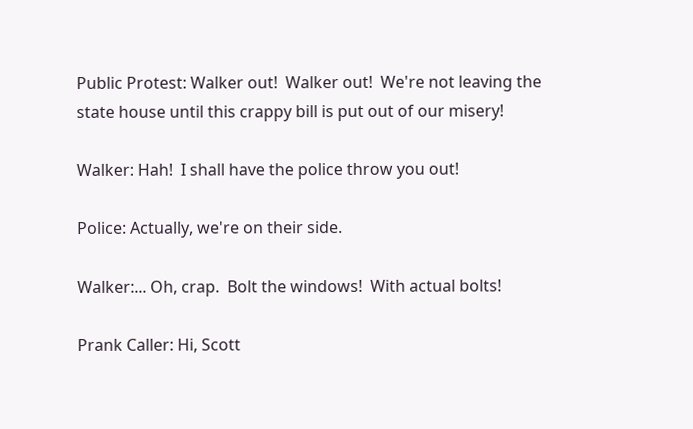Public Protest: Walker out!  Walker out!  We're not leaving the state house until this crappy bill is put out of our misery!

Walker: Hah!  I shall have the police throw you out!

Police: Actually, we're on their side.

Walker:... Oh, crap.  Bolt the windows!  With actual bolts!

Prank Caller: Hi, Scott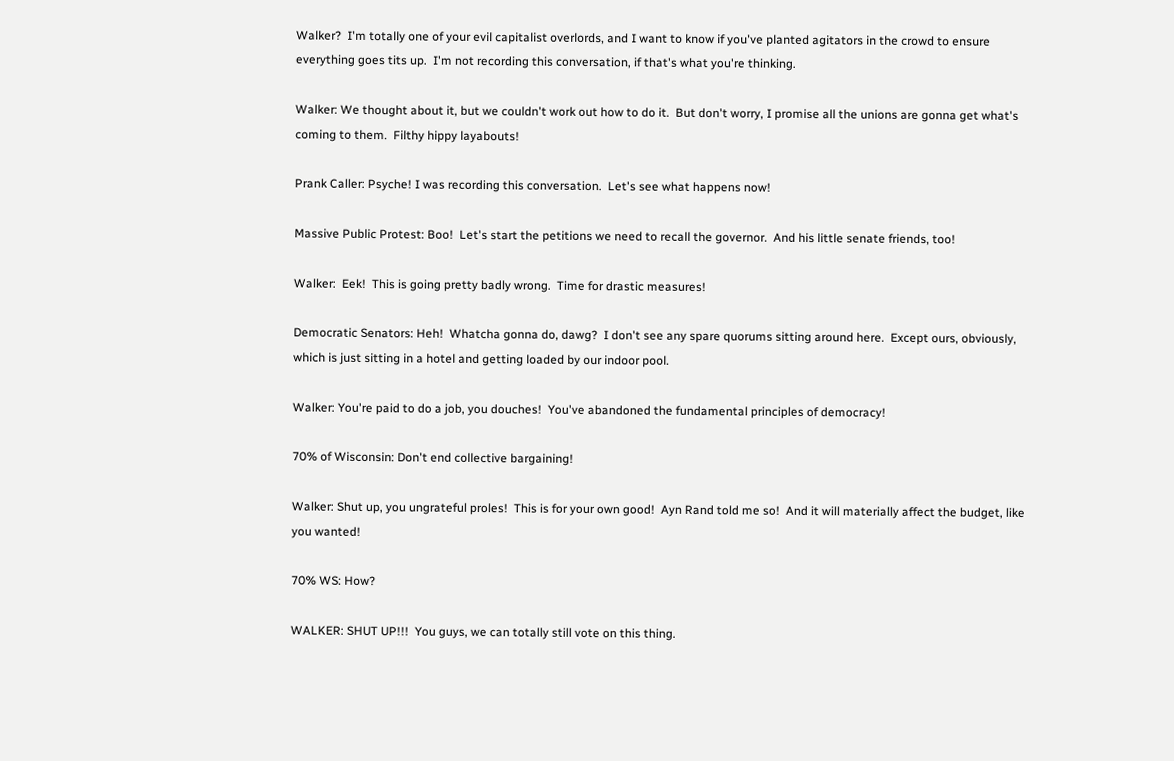Walker?  I'm totally one of your evil capitalist overlords, and I want to know if you've planted agitators in the crowd to ensure everything goes tits up.  I'm not recording this conversation, if that's what you're thinking.

Walker: We thought about it, but we couldn't work out how to do it.  But don't worry, I promise all the unions are gonna get what's coming to them.  Filthy hippy layabouts!

Prank Caller: Psyche! I was recording this conversation.  Let's see what happens now!

Massive Public Protest: Boo!  Let's start the petitions we need to recall the governor.  And his little senate friends, too!

Walker:  Eek!  This is going pretty badly wrong.  Time for drastic measures!

Democratic Senators: Heh!  Whatcha gonna do, dawg?  I don't see any spare quorums sitting around here.  Except ours, obviously, which is just sitting in a hotel and getting loaded by our indoor pool.

Walker: You're paid to do a job, you douches!  You've abandoned the fundamental principles of democracy!

70% of Wisconsin: Don't end collective bargaining!

Walker: Shut up, you ungrateful proles!  This is for your own good!  Ayn Rand told me so!  And it will materially affect the budget, like you wanted!

70% WS: How?

WALKER: SHUT UP!!!  You guys, we can totally still vote on this thing.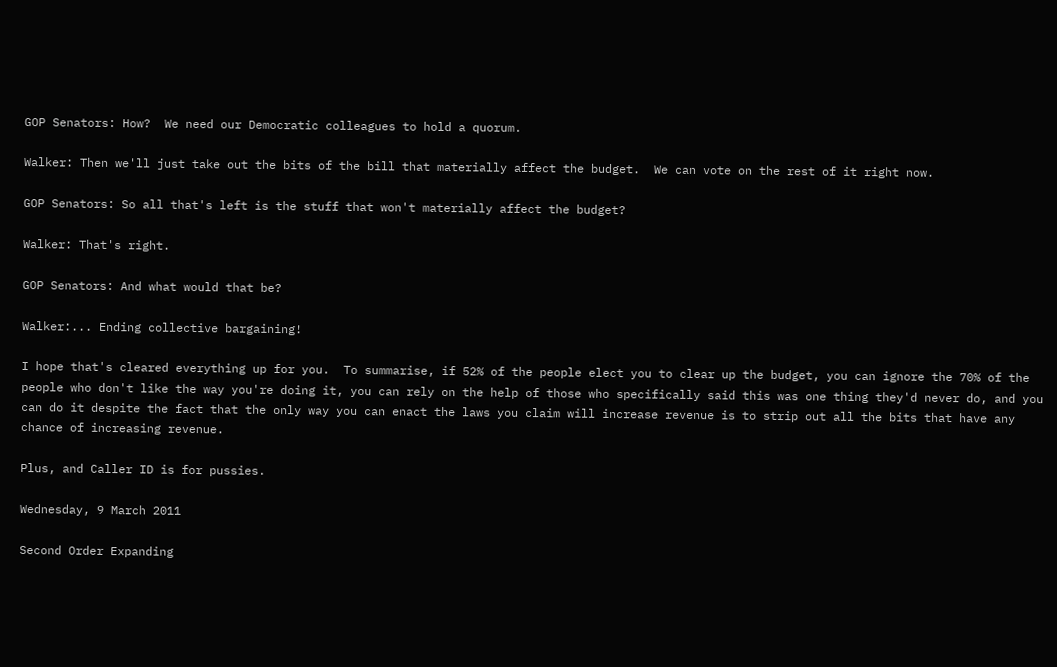GOP Senators: How?  We need our Democratic colleagues to hold a quorum.

Walker: Then we'll just take out the bits of the bill that materially affect the budget.  We can vote on the rest of it right now.

GOP Senators: So all that's left is the stuff that won't materially affect the budget?

Walker: That's right.

GOP Senators: And what would that be?

Walker:... Ending collective bargaining!

I hope that's cleared everything up for you.  To summarise, if 52% of the people elect you to clear up the budget, you can ignore the 70% of the people who don't like the way you're doing it, you can rely on the help of those who specifically said this was one thing they'd never do, and you can do it despite the fact that the only way you can enact the laws you claim will increase revenue is to strip out all the bits that have any chance of increasing revenue.

Plus, and Caller ID is for pussies.

Wednesday, 9 March 2011

Second Order Expanding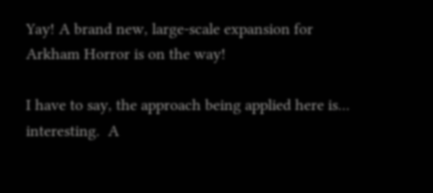Yay! A brand new, large-scale expansion for Arkham Horror is on the way!

I have to say, the approach being applied here is... interesting.  A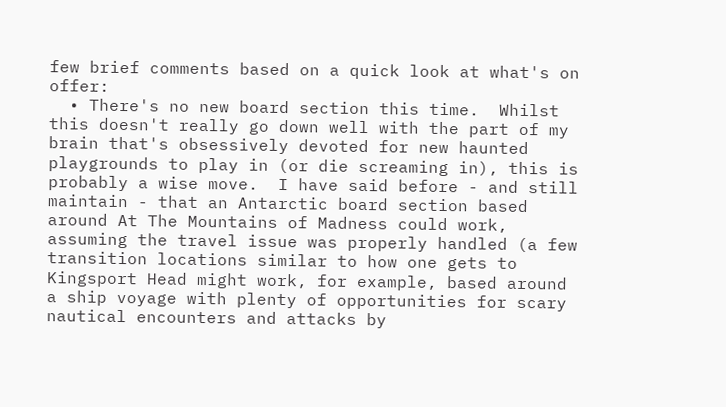few brief comments based on a quick look at what's on offer:
  • There's no new board section this time.  Whilst this doesn't really go down well with the part of my brain that's obsessively devoted for new haunted playgrounds to play in (or die screaming in), this is probably a wise move.  I have said before - and still maintain - that an Antarctic board section based around At The Mountains of Madness could work, assuming the travel issue was properly handled (a few transition locations similar to how one gets to Kingsport Head might work, for example, based around a ship voyage with plenty of opportunities for scary nautical encounters and attacks by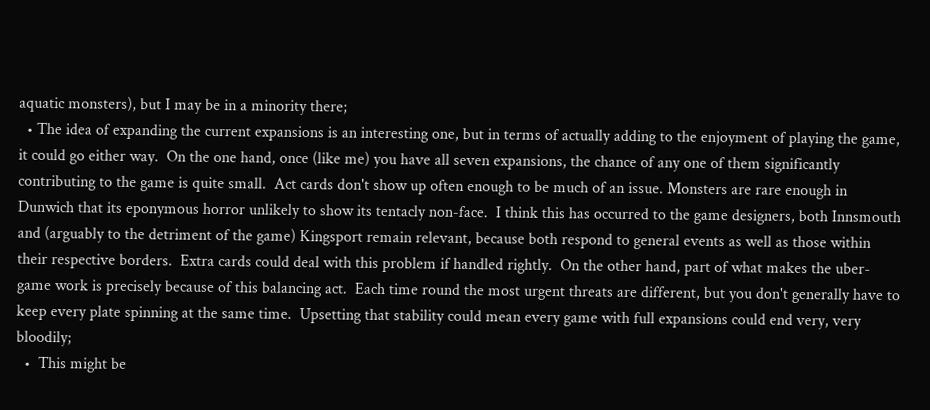aquatic monsters), but I may be in a minority there;
  • The idea of expanding the current expansions is an interesting one, but in terms of actually adding to the enjoyment of playing the game, it could go either way.  On the one hand, once (like me) you have all seven expansions, the chance of any one of them significantly contributing to the game is quite small.  Act cards don't show up often enough to be much of an issue. Monsters are rare enough in Dunwich that its eponymous horror unlikely to show its tentacly non-face.  I think this has occurred to the game designers, both Innsmouth and (arguably to the detriment of the game) Kingsport remain relevant, because both respond to general events as well as those within their respective borders.  Extra cards could deal with this problem if handled rightly.  On the other hand, part of what makes the uber-game work is precisely because of this balancing act.  Each time round the most urgent threats are different, but you don't generally have to keep every plate spinning at the same time.  Upsetting that stability could mean every game with full expansions could end very, very bloodily;
  •  This might be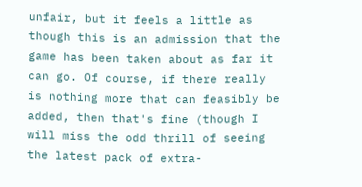unfair, but it feels a little as though this is an admission that the game has been taken about as far it can go. Of course, if there really is nothing more that can feasibly be added, then that's fine (though I will miss the odd thrill of seeing the latest pack of extra-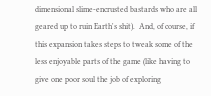dimensional slime-encrusted bastards who are all geared up to ruin Earth's shit).  And, of course, if this expansion takes steps to tweak some of the less enjoyable parts of the game (like having to give one poor soul the job of exploring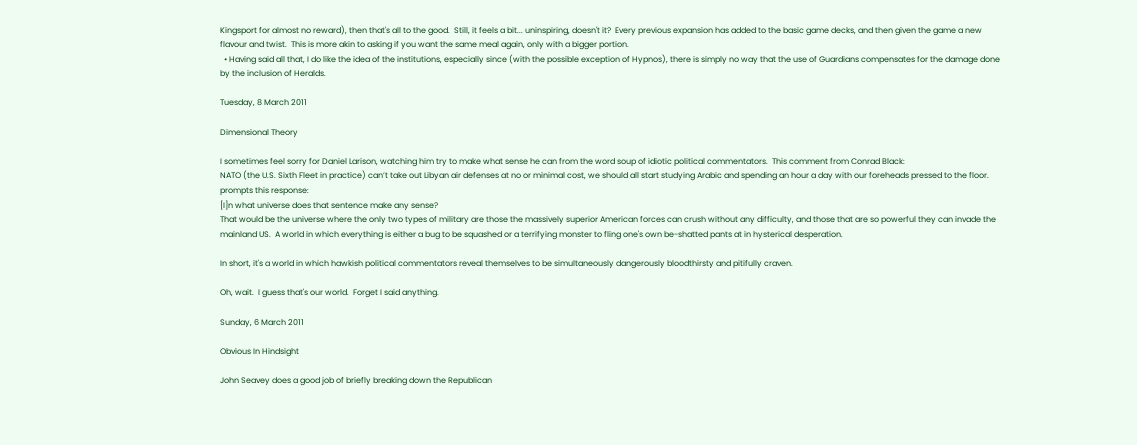Kingsport for almost no reward), then that's all to the good.  Still, it feels a bit... uninspiring, doesn't it?  Every previous expansion has added to the basic game decks, and then given the game a new flavour and twist.  This is more akin to asking if you want the same meal again, only with a bigger portion.
  • Having said all that, I do like the idea of the institutions, especially since (with the possible exception of Hypnos), there is simply no way that the use of Guardians compensates for the damage done by the inclusion of Heralds.

Tuesday, 8 March 2011

Dimensional Theory

I sometimes feel sorry for Daniel Larison, watching him try to make what sense he can from the word soup of idiotic political commentators.  This comment from Conrad Black:
NATO (the U.S. Sixth Fleet in practice) can’t take out Libyan air defenses at no or minimal cost, we should all start studying Arabic and spending an hour a day with our foreheads pressed to the floor.
prompts this response:
[I]n what universe does that sentence make any sense?
That would be the universe where the only two types of military are those the massively superior American forces can crush without any difficulty, and those that are so powerful they can invade the mainland US.  A world in which everything is either a bug to be squashed or a terrifying monster to fling one's own be-shatted pants at in hysterical desperation.

In short, it's a world in which hawkish political commentators reveal themselves to be simultaneously dangerously bloodthirsty and pitifully craven.

Oh, wait.  I guess that's our world.  Forget I said anything.

Sunday, 6 March 2011

Obvious In Hindsight

John Seavey does a good job of briefly breaking down the Republican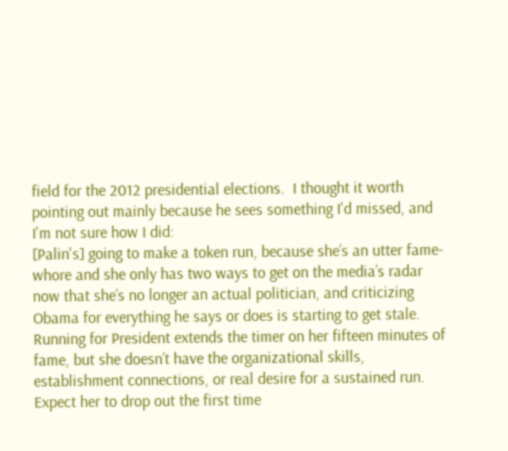field for the 2012 presidential elections.  I thought it worth pointing out mainly because he sees something I'd missed, and I'm not sure how I did:
[Palin's] going to make a token run, because she’s an utter fame-whore and she only has two ways to get on the media’s radar now that she’s no longer an actual politician, and criticizing Obama for everything he says or does is starting to get stale. Running for President extends the timer on her fifteen minutes of fame, but she doesn’t have the organizational skills, establishment connections, or real desire for a sustained run. Expect her to drop out the first time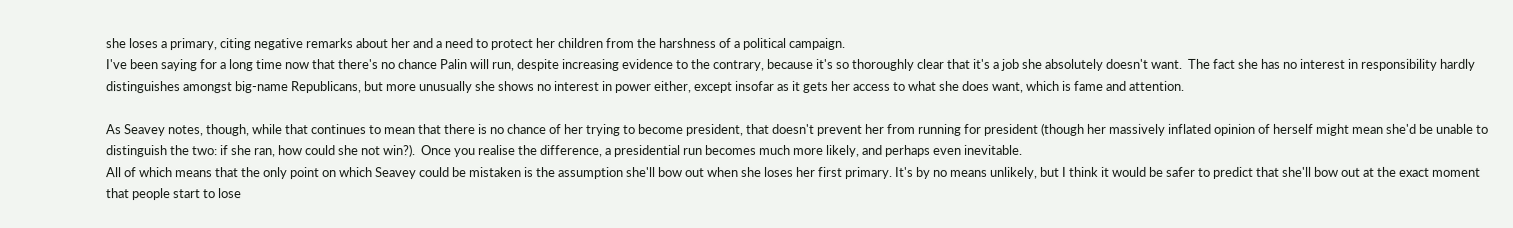she loses a primary, citing negative remarks about her and a need to protect her children from the harshness of a political campaign.
I've been saying for a long time now that there's no chance Palin will run, despite increasing evidence to the contrary, because it's so thoroughly clear that it's a job she absolutely doesn't want.  The fact she has no interest in responsibility hardly distinguishes amongst big-name Republicans, but more unusually she shows no interest in power either, except insofar as it gets her access to what she does want, which is fame and attention.

As Seavey notes, though, while that continues to mean that there is no chance of her trying to become president, that doesn't prevent her from running for president (though her massively inflated opinion of herself might mean she'd be unable to distinguish the two: if she ran, how could she not win?).  Once you realise the difference, a presidential run becomes much more likely, and perhaps even inevitable.
All of which means that the only point on which Seavey could be mistaken is the assumption she'll bow out when she loses her first primary. It's by no means unlikely, but I think it would be safer to predict that she'll bow out at the exact moment that people start to lose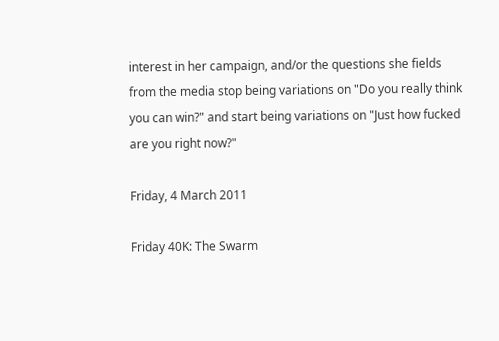interest in her campaign, and/or the questions she fields from the media stop being variations on "Do you really think you can win?" and start being variations on "Just how fucked are you right now?"

Friday, 4 March 2011

Friday 40K: The Swarm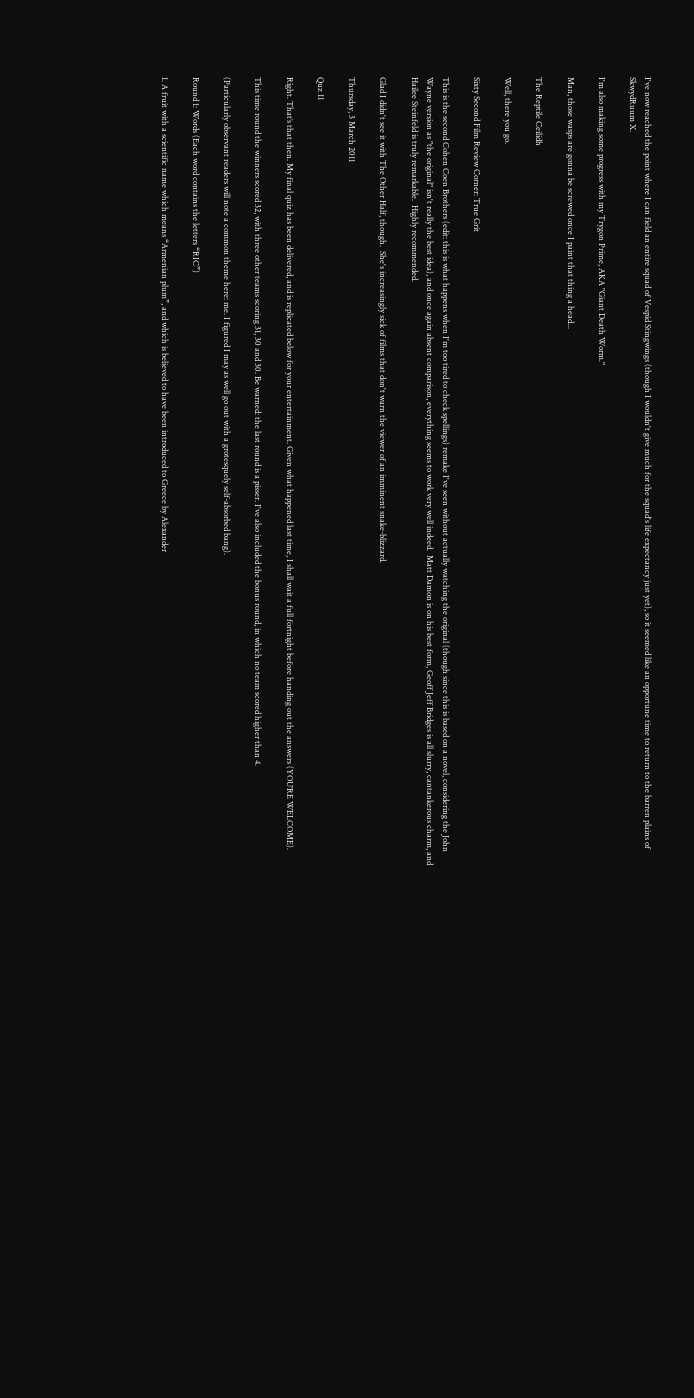I've now reached the point where I can field an entire squad of Vespid Stingwings (though I wouldn't give much for the squad's life expectancy just yet), so it seemed like an opportune time to return to the barren plains of SkwydRuum X.

I'm also making some progress with my Trygon Prime, AKA "Giant Death Worm."

Man, those wasps are gonna be screwed once I paint that thing a head...

The Reptile Ceilidh

Well, there you go.

Sixty Second Film Review Corner: True Grit

This is the second Cohen Coen Brothers (edit: this is what happens when I'm too tired to check spellings) remake I've seen without actually watching the original (though since this is based on a novel, considering the John Wayne version as "the original" isn't really the best idea), and once again absent comparison, everything seems to work very well indeed.  Matt Damon is on his best form, Geoff Jeff Bridges is all slurry, cantankerous charm, and Hailee Steinfeld is truly remarkable.  Highly recommended.

Glad I didn't see it with The Other Half, though.  She's increasingly sick of films that don't warn the viewer of an imminent snake-blizzard.

Thursday, 3 March 2011

Quz 11

Right. That’s that then. My final quiz has been delivered, and is replicated below for your entertainment. Given what happened last time, I shall wait a full fortnight before handing out the answers (YOU’RE WELCOME).

This time round the winners scored 32, with three other teams scoring 31, 30 and 30. Be warned: the last round is a pisser. I've also included the bonus round, in which no team scored higher than 4.

(Particularly observant readers will note a common theme here: me. I figured I may as well go out with a grotesquely self-absorbed bang).

Round 1: Words (Each word contains the letters “RIC”)

1. A fruit with a scientific name which means “Armenian plum”, and which is believed to have been introduced to Greece by Alexander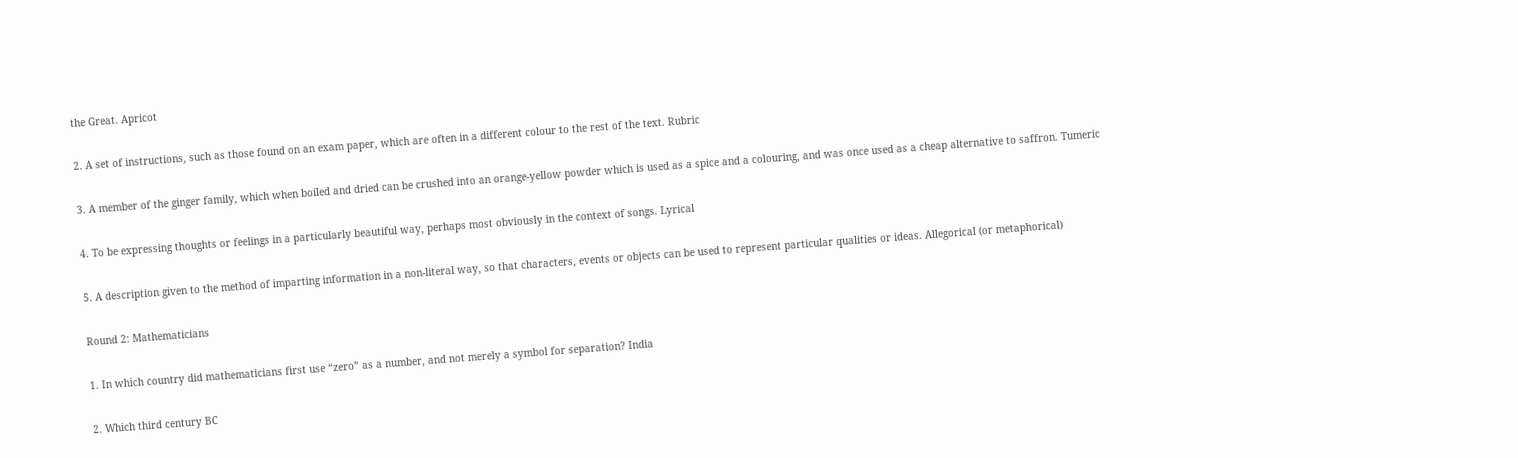the Great. Apricot

2. A set of instructions, such as those found on an exam paper, which are often in a different colour to the rest of the text. Rubric

3. A member of the ginger family, which when boiled and dried can be crushed into an orange-yellow powder which is used as a spice and a colouring, and was once used as a cheap alternative to saffron. Tumeric

4. To be expressing thoughts or feelings in a particularly beautiful way, perhaps most obviously in the context of songs. Lyrical

5. A description given to the method of imparting information in a non-literal way, so that characters, events or objects can be used to represent particular qualities or ideas. Allegorical (or metaphorical)

Round 2: Mathematicians

1. In which country did mathematicians first use “zero” as a number, and not merely a symbol for separation? India

2. Which third century BC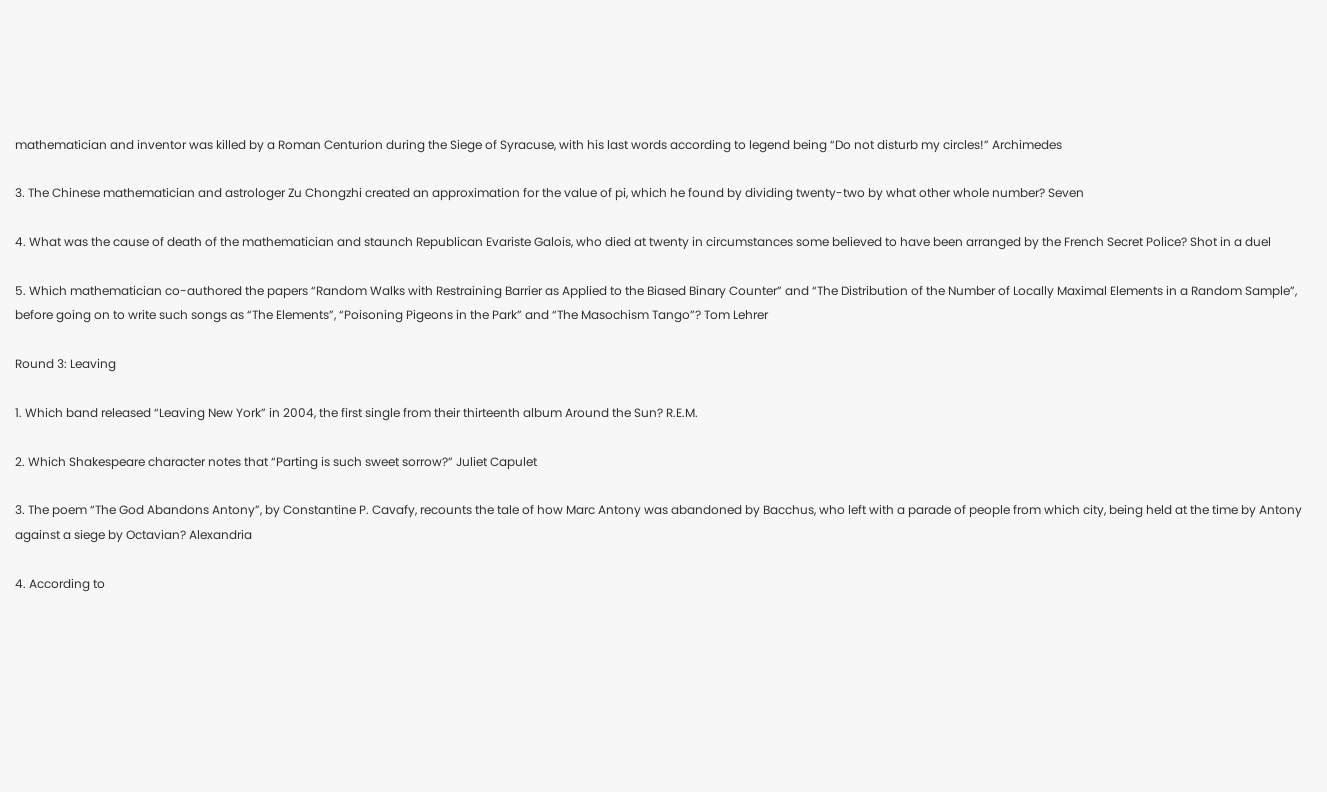mathematician and inventor was killed by a Roman Centurion during the Siege of Syracuse, with his last words according to legend being “Do not disturb my circles!” Archimedes

3. The Chinese mathematician and astrologer Zu Chongzhi created an approximation for the value of pi, which he found by dividing twenty-two by what other whole number? Seven

4. What was the cause of death of the mathematician and staunch Republican Evariste Galois, who died at twenty in circumstances some believed to have been arranged by the French Secret Police? Shot in a duel

5. Which mathematician co-authored the papers “Random Walks with Restraining Barrier as Applied to the Biased Binary Counter” and “The Distribution of the Number of Locally Maximal Elements in a Random Sample”, before going on to write such songs as “The Elements”, “Poisoning Pigeons in the Park” and “The Masochism Tango”? Tom Lehrer

Round 3: Leaving

1. Which band released “Leaving New York” in 2004, the first single from their thirteenth album Around the Sun? R.E.M.

2. Which Shakespeare character notes that “Parting is such sweet sorrow?” Juliet Capulet

3. The poem “The God Abandons Antony”, by Constantine P. Cavafy, recounts the tale of how Marc Antony was abandoned by Bacchus, who left with a parade of people from which city, being held at the time by Antony against a siege by Octavian? Alexandria

4. According to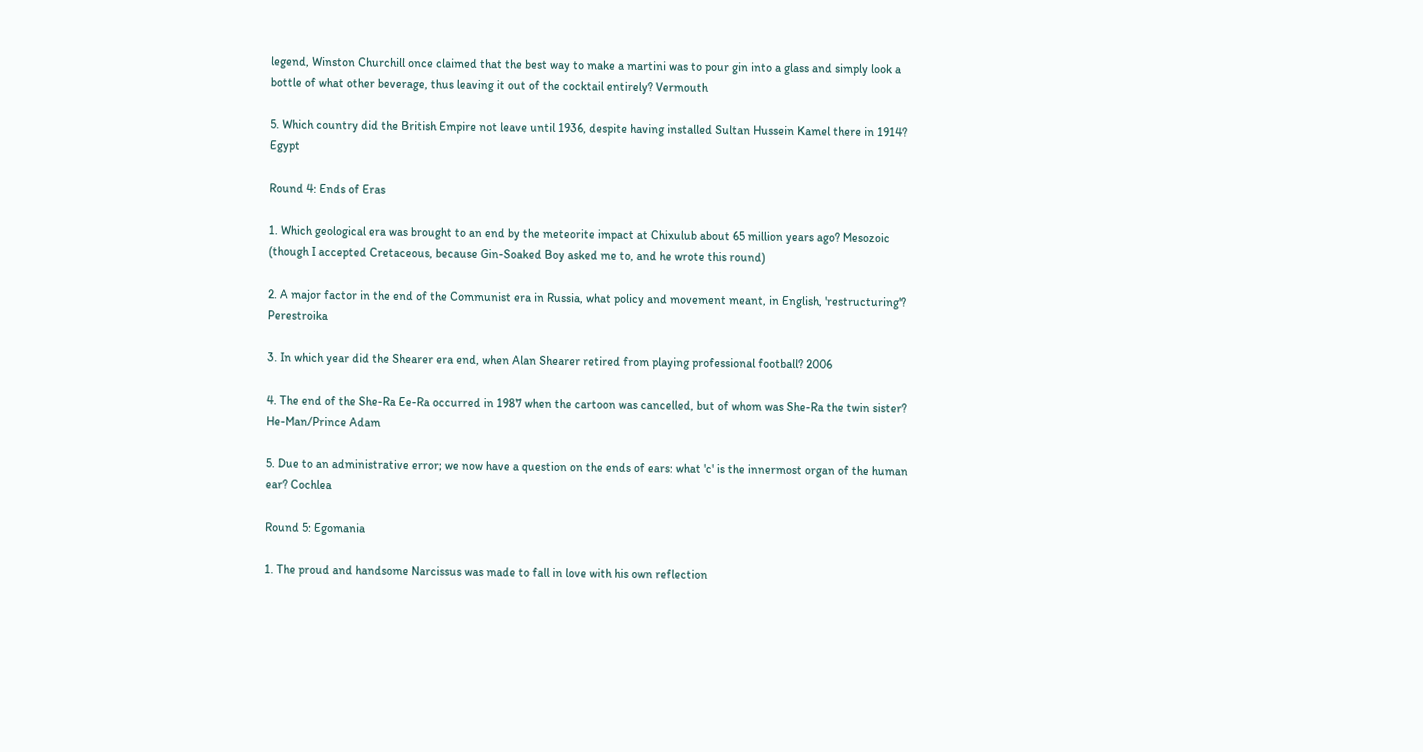legend, Winston Churchill once claimed that the best way to make a martini was to pour gin into a glass and simply look a bottle of what other beverage, thus leaving it out of the cocktail entirely? Vermouth

5. Which country did the British Empire not leave until 1936, despite having installed Sultan Hussein Kamel there in 1914? Egypt

Round 4: Ends of Eras

1. Which geological era was brought to an end by the meteorite impact at Chixulub about 65 million years ago? Mesozoic (though I accepted Cretaceous, because Gin-Soaked Boy asked me to, and he wrote this round)

2. A major factor in the end of the Communist era in Russia, what policy and movement meant, in English, 'restructuring'? Perestroika

3. In which year did the Shearer era end, when Alan Shearer retired from playing professional football? 2006

4. The end of the She-Ra Ee-Ra occurred in 1987 when the cartoon was cancelled, but of whom was She-Ra the twin sister? He-Man/Prince Adam

5. Due to an administrative error; we now have a question on the ends of ears: what 'c' is the innermost organ of the human ear? Cochlea

Round 5: Egomania

1. The proud and handsome Narcissus was made to fall in love with his own reflection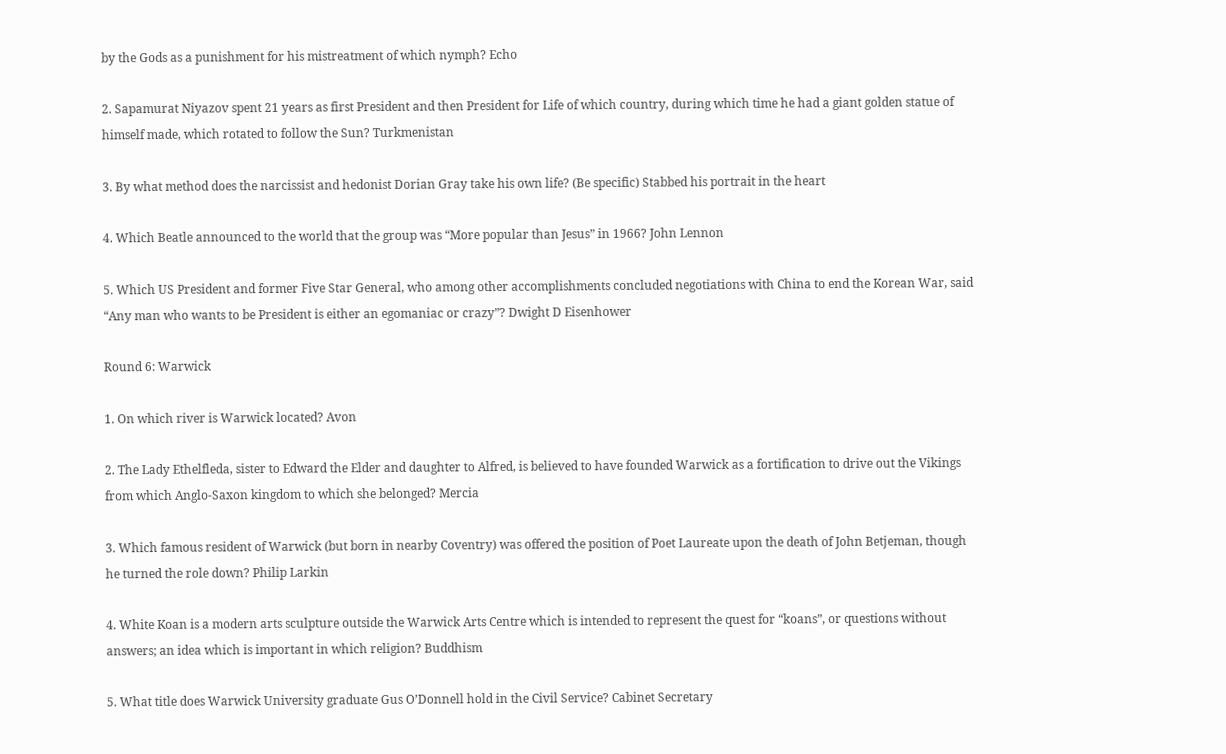by the Gods as a punishment for his mistreatment of which nymph? Echo

2. Sapamurat Niyazov spent 21 years as first President and then President for Life of which country, during which time he had a giant golden statue of himself made, which rotated to follow the Sun? Turkmenistan

3. By what method does the narcissist and hedonist Dorian Gray take his own life? (Be specific) Stabbed his portrait in the heart

4. Which Beatle announced to the world that the group was “More popular than Jesus” in 1966? John Lennon

5. Which US President and former Five Star General, who among other accomplishments concluded negotiations with China to end the Korean War, said “Any man who wants to be President is either an egomaniac or crazy”? Dwight D Eisenhower

Round 6: Warwick

1. On which river is Warwick located? Avon

2. The Lady Ethelfleda, sister to Edward the Elder and daughter to Alfred, is believed to have founded Warwick as a fortification to drive out the Vikings from which Anglo-Saxon kingdom to which she belonged? Mercia

3. Which famous resident of Warwick (but born in nearby Coventry) was offered the position of Poet Laureate upon the death of John Betjeman, though he turned the role down? Philip Larkin

4. White Koan is a modern arts sculpture outside the Warwick Arts Centre which is intended to represent the quest for “koans”, or questions without answers; an idea which is important in which religion? Buddhism

5. What title does Warwick University graduate Gus O’Donnell hold in the Civil Service? Cabinet Secretary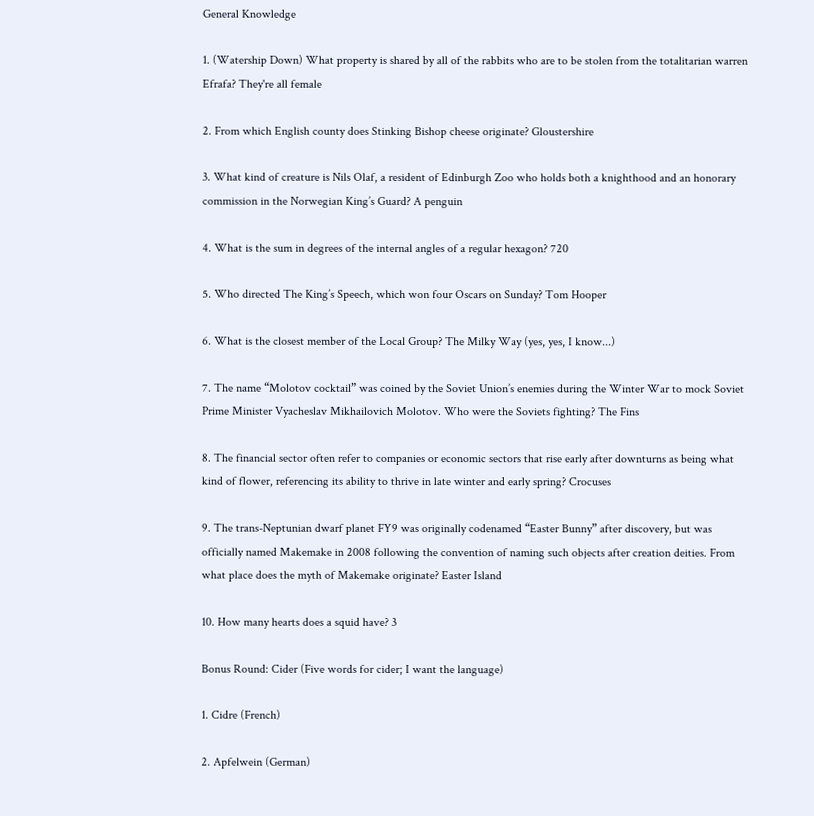General Knowledge

1. (Watership Down) What property is shared by all of the rabbits who are to be stolen from the totalitarian warren Efrafa? They're all female

2. From which English county does Stinking Bishop cheese originate? Gloustershire

3. What kind of creature is Nils Olaf, a resident of Edinburgh Zoo who holds both a knighthood and an honorary commission in the Norwegian King’s Guard? A penguin

4. What is the sum in degrees of the internal angles of a regular hexagon? 720

5. Who directed The King’s Speech, which won four Oscars on Sunday? Tom Hooper

6. What is the closest member of the Local Group? The Milky Way (yes, yes, I know...)

7. The name “Molotov cocktail” was coined by the Soviet Union’s enemies during the Winter War to mock Soviet Prime Minister Vyacheslav Mikhailovich Molotov. Who were the Soviets fighting? The Fins

8. The financial sector often refer to companies or economic sectors that rise early after downturns as being what kind of flower, referencing its ability to thrive in late winter and early spring? Crocuses

9. The trans-Neptunian dwarf planet FY9 was originally codenamed “Easter Bunny” after discovery, but was officially named Makemake in 2008 following the convention of naming such objects after creation deities. From what place does the myth of Makemake originate? Easter Island

10. How many hearts does a squid have? 3

Bonus Round: Cider (Five words for cider; I want the language)

1. Cidre (French)

2. Apfelwein (German)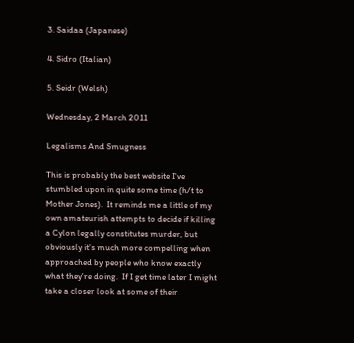3. Saidaa (Japanese)

4. Sidro (Italian)

5. Seidr (Welsh)

Wednesday, 2 March 2011

Legalisms And Smugness

This is probably the best website I've stumbled upon in quite some time (h/t to Mother Jones).  It reminds me a little of my own amateurish attempts to decide if killing a Cylon legally constitutes murder, but obviously it's much more compelling when approached by people who know exactly what they're doing.  If I get time later I might take a closer look at some of their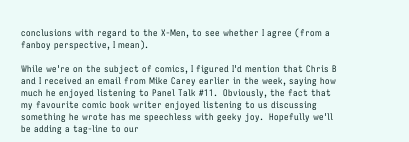conclusions with regard to the X-Men, to see whether I agree (from a fanboy perspective, I mean).

While we're on the subject of comics, I figured I'd mention that Chris B and I received an email from Mike Carey earlier in the week, saying how much he enjoyed listening to Panel Talk #11.  Obviously, the fact that my favourite comic book writer enjoyed listening to us discussing something he wrote has me speechless with geeky joy.  Hopefully we'll be adding a tag-line to our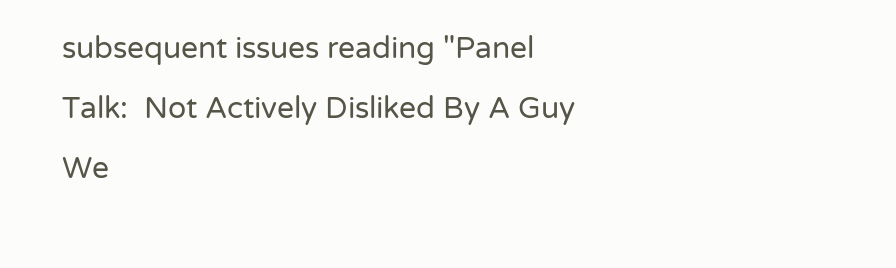subsequent issues reading "Panel Talk:  Not Actively Disliked By A Guy We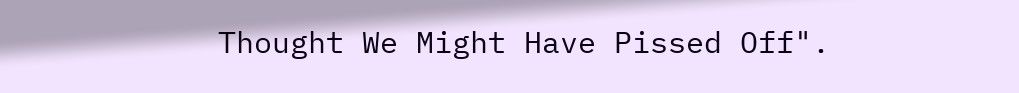Thought We Might Have Pissed Off".